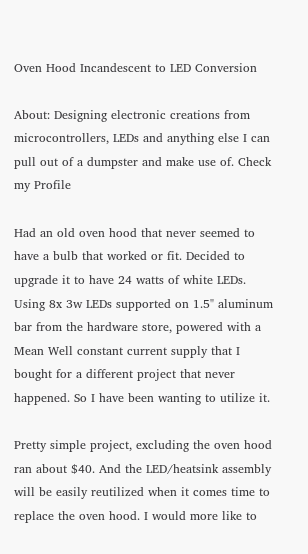Oven Hood Incandescent to LED Conversion

About: Designing electronic creations from microcontrollers, LEDs and anything else I can pull out of a dumpster and make use of. Check my Profile

Had an old oven hood that never seemed to have a bulb that worked or fit. Decided to upgrade it to have 24 watts of white LEDs. Using 8x 3w LEDs supported on 1.5" aluminum bar from the hardware store, powered with a Mean Well constant current supply that I bought for a different project that never happened. So I have been wanting to utilize it.

Pretty simple project, excluding the oven hood ran about $40. And the LED/heatsink assembly will be easily reutilized when it comes time to replace the oven hood. I would more like to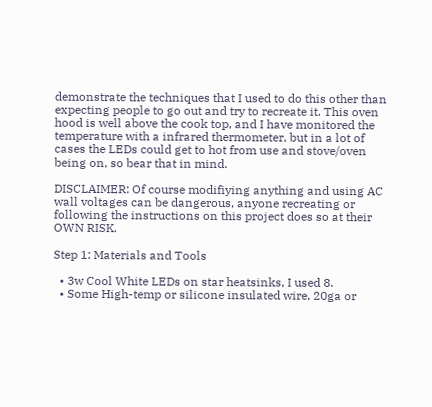demonstrate the techniques that I used to do this other than expecting people to go out and try to recreate it. This oven hood is well above the cook top, and I have monitored the temperature with a infrared thermometer, but in a lot of cases the LEDs could get to hot from use and stove/oven being on, so bear that in mind.

DISCLAIMER: Of course modifiying anything and using AC wall voltages can be dangerous, anyone recreating or following the instructions on this project does so at their OWN RISK.

Step 1: Materials and Tools

  • 3w Cool White LEDs on star heatsinks, I used 8.
  • Some High-temp or silicone insulated wire, 20ga or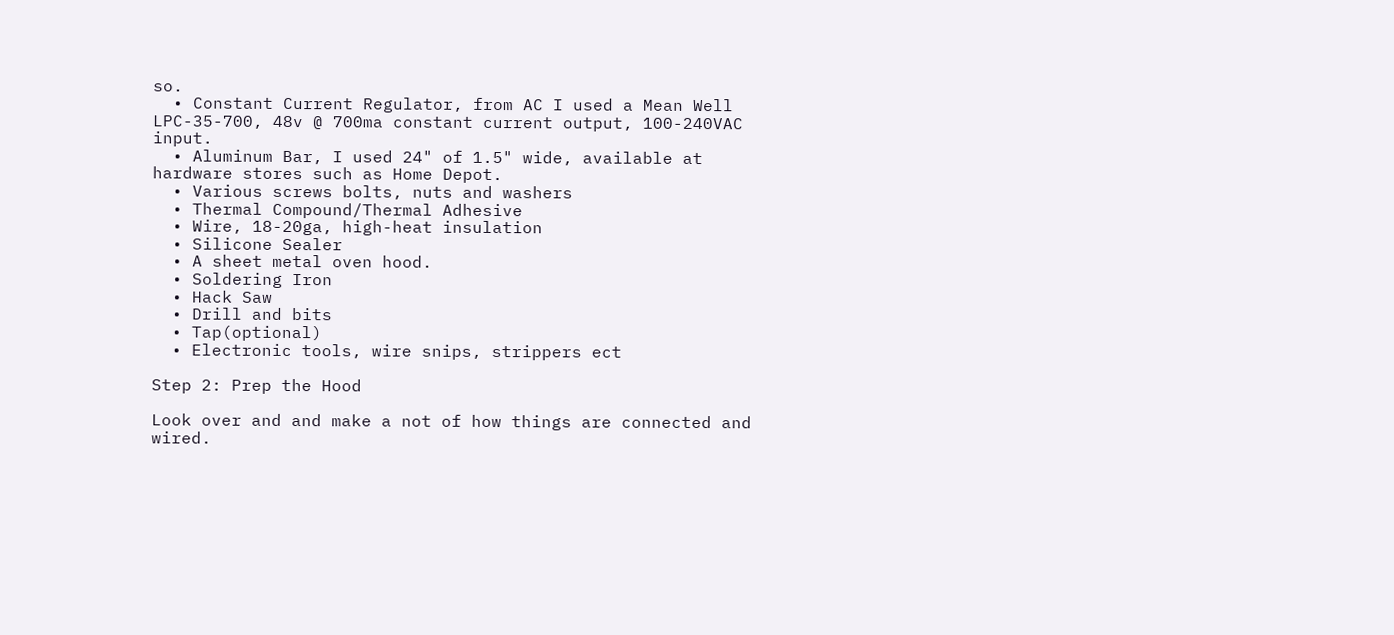so.
  • Constant Current Regulator, from AC I used a Mean Well LPC-35-700, 48v @ 700ma constant current output, 100-240VAC input.
  • Aluminum Bar, I used 24" of 1.5" wide, available at hardware stores such as Home Depot.
  • Various screws bolts, nuts and washers
  • Thermal Compound/Thermal Adhesive
  • Wire, 18-20ga, high-heat insulation
  • Silicone Sealer
  • A sheet metal oven hood.
  • Soldering Iron
  • Hack Saw
  • Drill and bits
  • Tap(optional)
  • Electronic tools, wire snips, strippers ect

Step 2: Prep the Hood

Look over and and make a not of how things are connected and wired.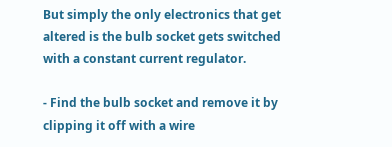But simply the only electronics that get altered is the bulb socket gets switched with a constant current regulator.

- Find the bulb socket and remove it by clipping it off with a wire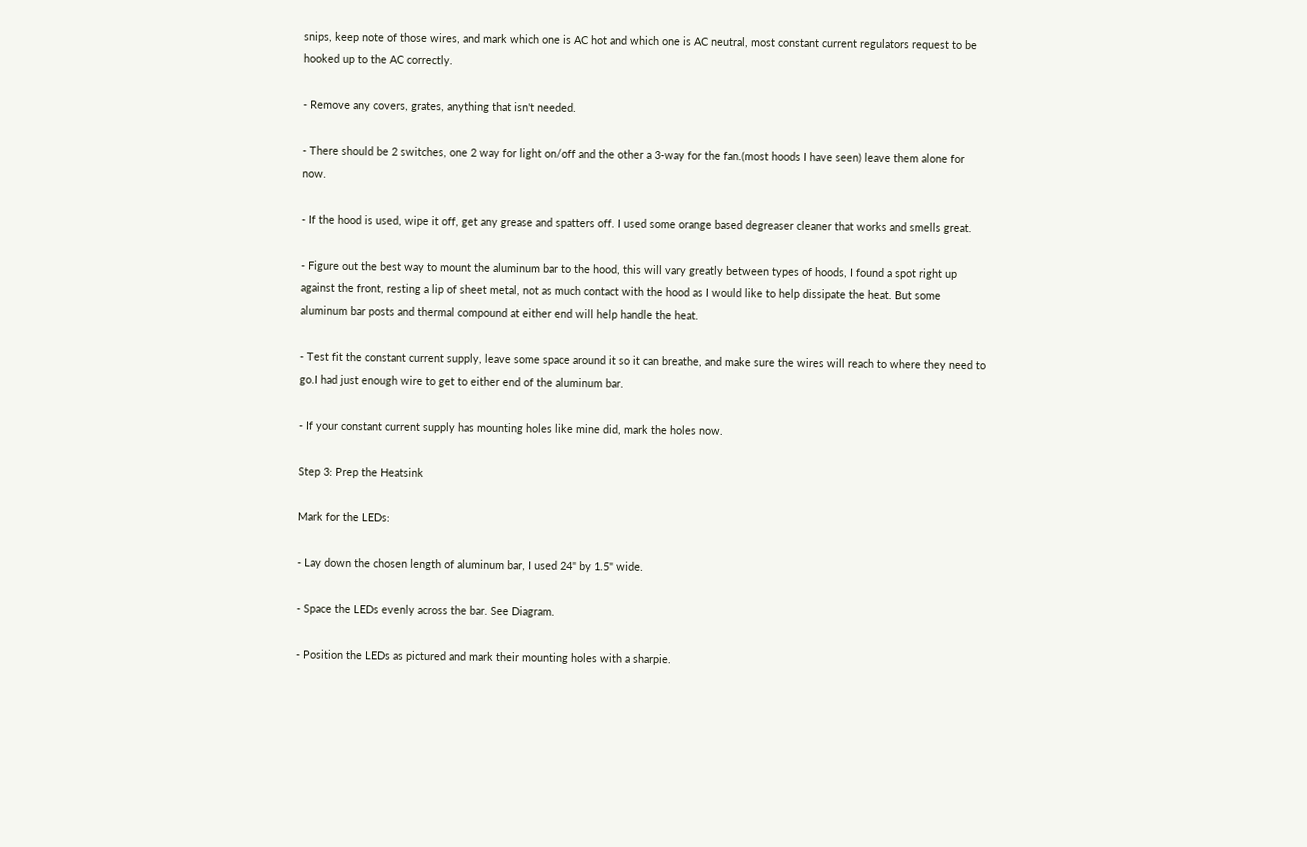snips, keep note of those wires, and mark which one is AC hot and which one is AC neutral, most constant current regulators request to be hooked up to the AC correctly.

- Remove any covers, grates, anything that isn't needed.

- There should be 2 switches, one 2 way for light on/off and the other a 3-way for the fan.(most hoods I have seen) leave them alone for now.

- If the hood is used, wipe it off, get any grease and spatters off. I used some orange based degreaser cleaner that works and smells great.

- Figure out the best way to mount the aluminum bar to the hood, this will vary greatly between types of hoods, I found a spot right up against the front, resting a lip of sheet metal, not as much contact with the hood as I would like to help dissipate the heat. But some aluminum bar posts and thermal compound at either end will help handle the heat.

- Test fit the constant current supply, leave some space around it so it can breathe, and make sure the wires will reach to where they need to go.I had just enough wire to get to either end of the aluminum bar.

- If your constant current supply has mounting holes like mine did, mark the holes now.

Step 3: Prep the Heatsink

Mark for the LEDs:

- Lay down the chosen length of aluminum bar, I used 24" by 1.5" wide.

- Space the LEDs evenly across the bar. See Diagram.

- Position the LEDs as pictured and mark their mounting holes with a sharpie.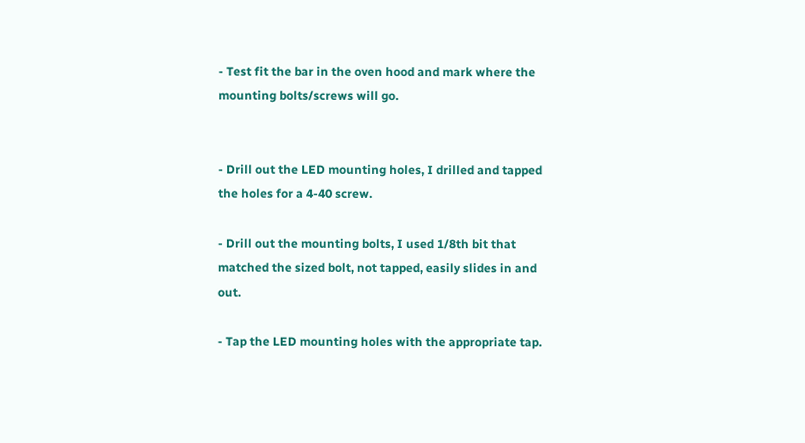- Test fit the bar in the oven hood and mark where the mounting bolts/screws will go.


- Drill out the LED mounting holes, I drilled and tapped the holes for a 4-40 screw.

- Drill out the mounting bolts, I used 1/8th bit that matched the sized bolt, not tapped, easily slides in and out.

- Tap the LED mounting holes with the appropriate tap.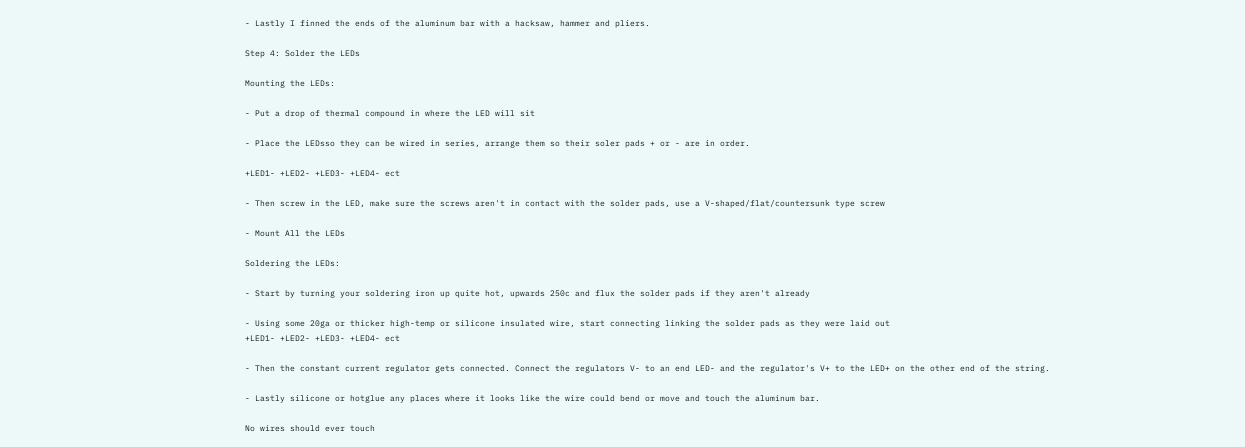- Lastly I finned the ends of the aluminum bar with a hacksaw, hammer and pliers.

Step 4: Solder the LEDs

Mounting the LEDs:

- Put a drop of thermal compound in where the LED will sit

- Place the LEDsso they can be wired in series, arrange them so their soler pads + or - are in order.

+LED1- +LED2- +LED3- +LED4- ect

- Then screw in the LED, make sure the screws aren't in contact with the solder pads, use a V-shaped/flat/countersunk type screw

- Mount All the LEDs

Soldering the LEDs:

- Start by turning your soldering iron up quite hot, upwards 250c and flux the solder pads if they aren't already

- Using some 20ga or thicker high-temp or silicone insulated wire, start connecting linking the solder pads as they were laid out
+LED1- +LED2- +LED3- +LED4- ect

- Then the constant current regulator gets connected. Connect the regulators V- to an end LED- and the regulator's V+ to the LED+ on the other end of the string.

- Lastly silicone or hotglue any places where it looks like the wire could bend or move and touch the aluminum bar.

No wires should ever touch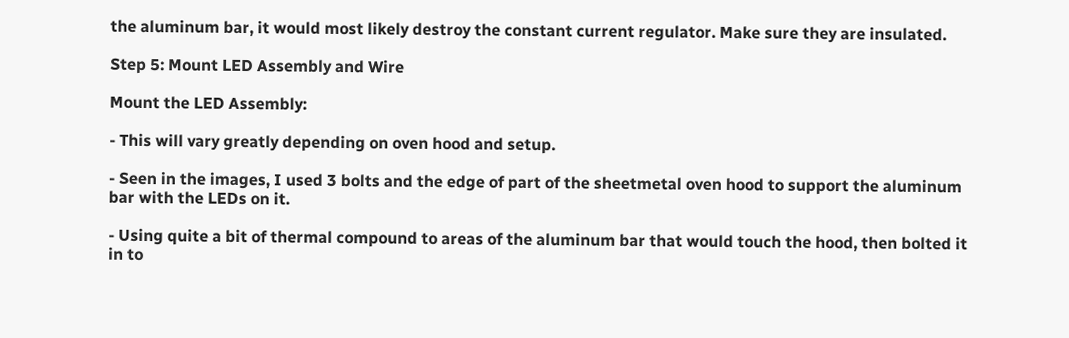the aluminum bar, it would most likely destroy the constant current regulator. Make sure they are insulated.

Step 5: Mount LED Assembly and Wire

Mount the LED Assembly:

- This will vary greatly depending on oven hood and setup.

- Seen in the images, I used 3 bolts and the edge of part of the sheetmetal oven hood to support the aluminum bar with the LEDs on it.

- Using quite a bit of thermal compound to areas of the aluminum bar that would touch the hood, then bolted it in to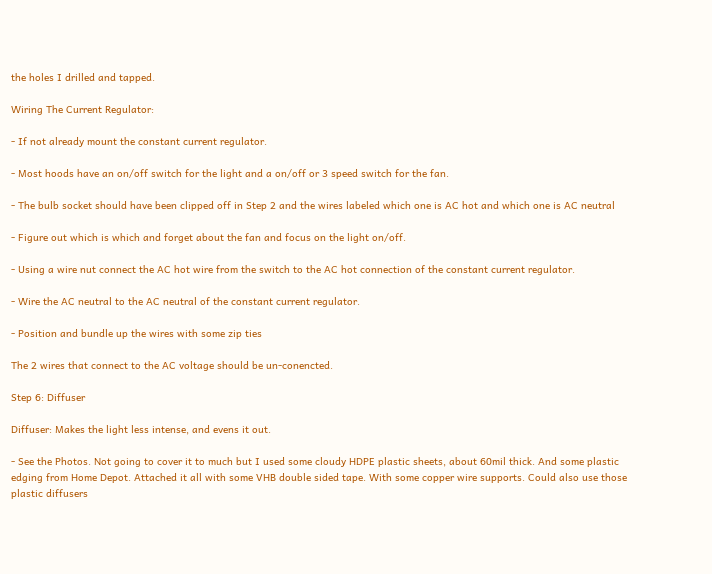the holes I drilled and tapped.

Wiring The Current Regulator:

- If not already mount the constant current regulator.

- Most hoods have an on/off switch for the light and a on/off or 3 speed switch for the fan.

- The bulb socket should have been clipped off in Step 2 and the wires labeled which one is AC hot and which one is AC neutral

- Figure out which is which and forget about the fan and focus on the light on/off.

- Using a wire nut connect the AC hot wire from the switch to the AC hot connection of the constant current regulator.

- Wire the AC neutral to the AC neutral of the constant current regulator.

- Position and bundle up the wires with some zip ties

The 2 wires that connect to the AC voltage should be un-conencted.

Step 6: Diffuser

Diffuser: Makes the light less intense, and evens it out.

- See the Photos. Not going to cover it to much but I used some cloudy HDPE plastic sheets, about 60mil thick. And some plastic edging from Home Depot. Attached it all with some VHB double sided tape. With some copper wire supports. Could also use those plastic diffusers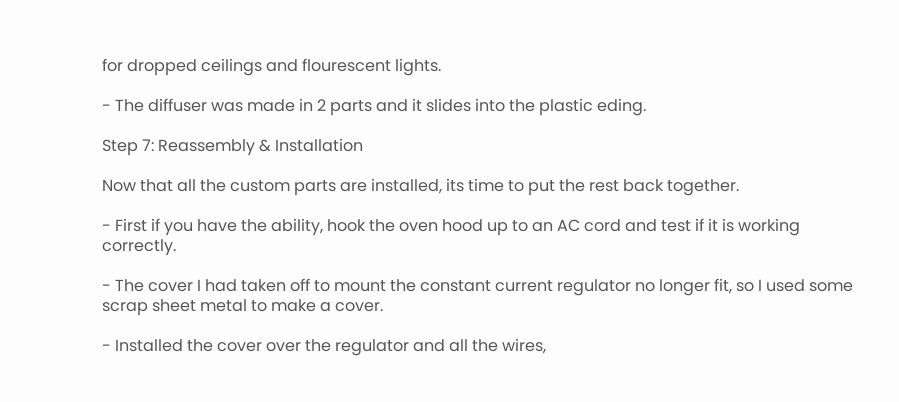for dropped ceilings and flourescent lights.

- The diffuser was made in 2 parts and it slides into the plastic eding.

Step 7: Reassembly & Installation

Now that all the custom parts are installed, its time to put the rest back together.

- First if you have the ability, hook the oven hood up to an AC cord and test if it is working correctly.

- The cover I had taken off to mount the constant current regulator no longer fit, so I used some scrap sheet metal to make a cover.

- Installed the cover over the regulator and all the wires,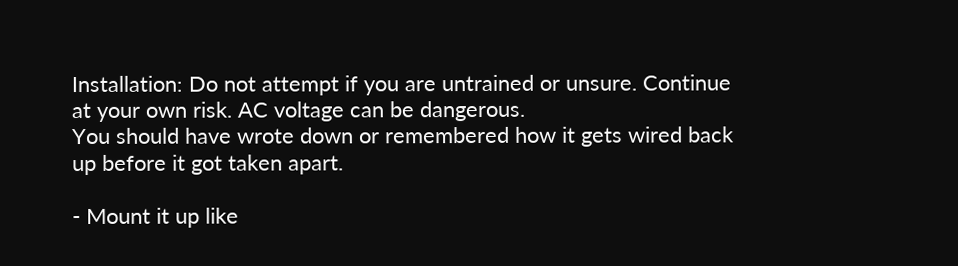Installation: Do not attempt if you are untrained or unsure. Continue at your own risk. AC voltage can be dangerous.
You should have wrote down or remembered how it gets wired back up before it got taken apart.

- Mount it up like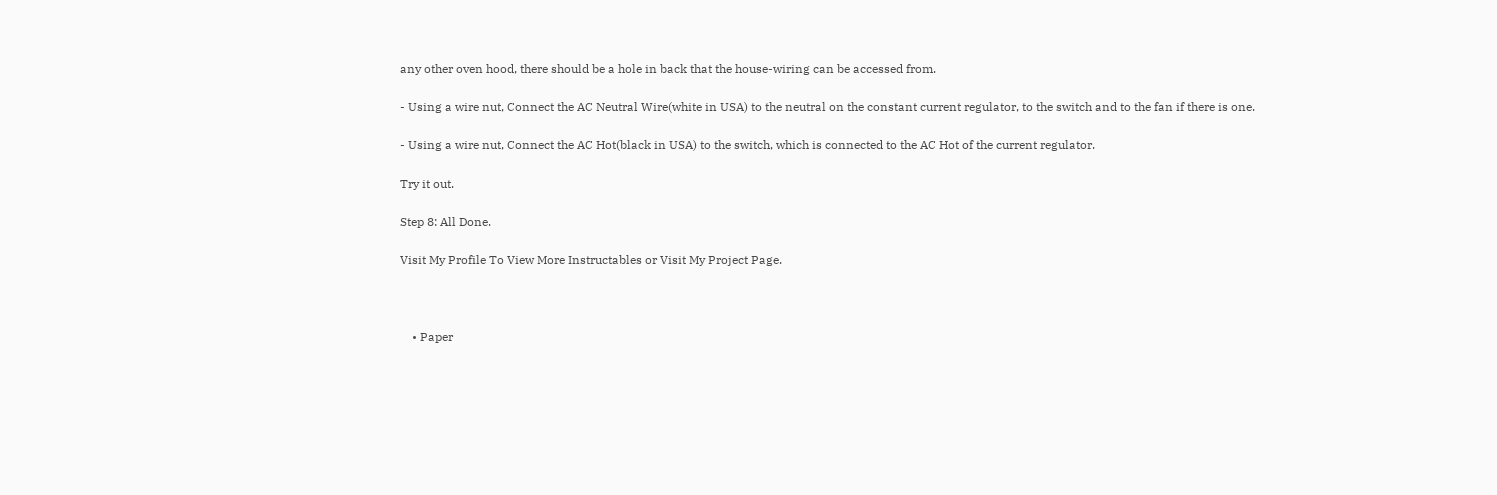any other oven hood, there should be a hole in back that the house-wiring can be accessed from.

- Using a wire nut, Connect the AC Neutral Wire(white in USA) to the neutral on the constant current regulator, to the switch and to the fan if there is one.

- Using a wire nut, Connect the AC Hot(black in USA) to the switch, which is connected to the AC Hot of the current regulator.

Try it out.

Step 8: All Done.

Visit My Profile To View More Instructables or Visit My Project Page.



    • Paper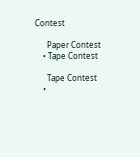Contest

      Paper Contest
    • Tape Contest

      Tape Contest
    •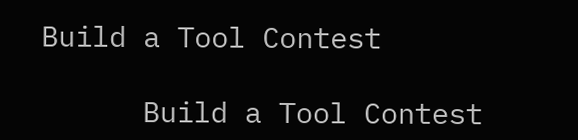Build a Tool Contest

      Build a Tool Contest